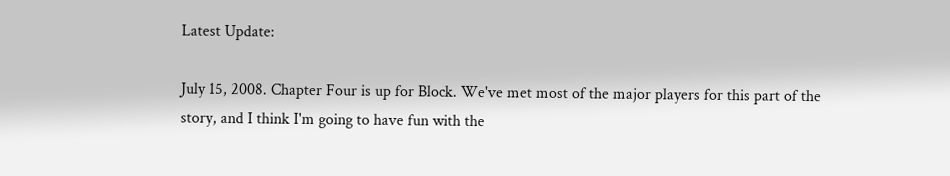Latest Update:

July 15, 2008. Chapter Four is up for Block. We've met most of the major players for this part of the story, and I think I'm going to have fun with the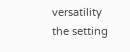versatility the setting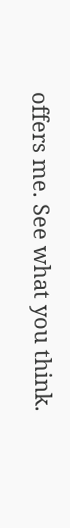offers me. See what you think.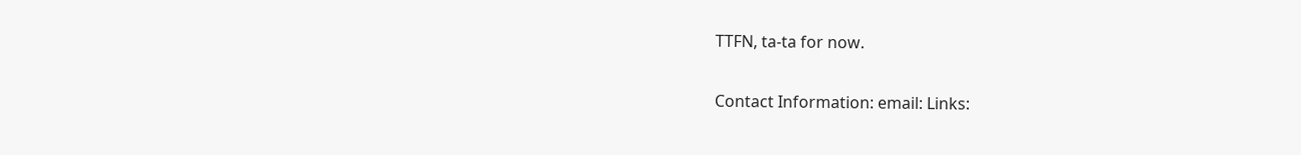TTFN, ta-ta for now.

Contact Information: email: Links: